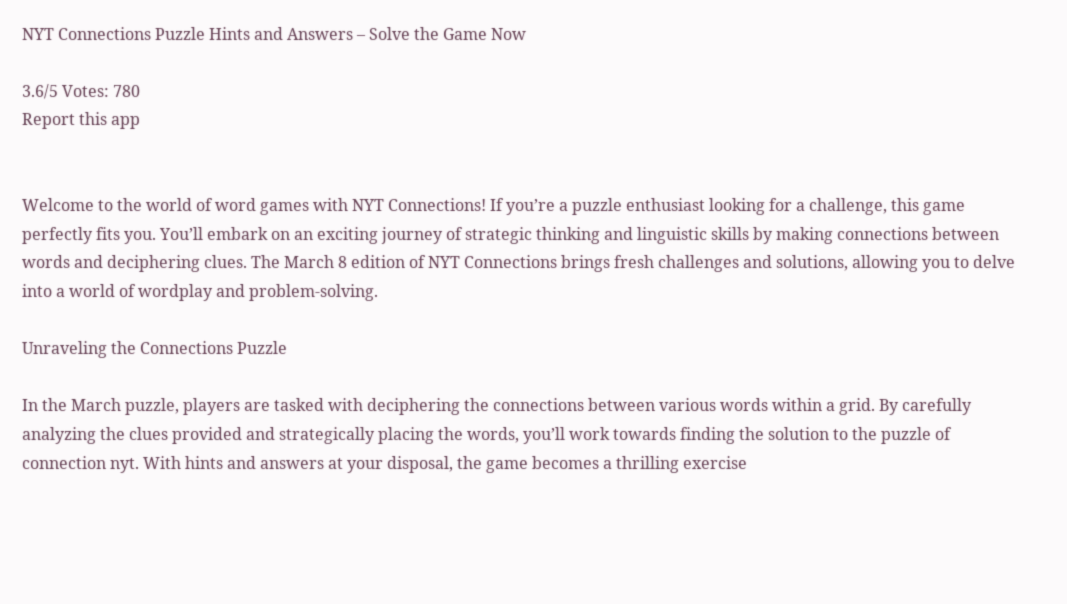NYT Connections Puzzle Hints and Answers – Solve the Game Now

3.6/5 Votes: 780
Report this app


Welcome to the world of word games with NYT Connections! If you’re a puzzle enthusiast looking for a challenge, this game perfectly fits you. You’ll embark on an exciting journey of strategic thinking and linguistic skills by making connections between words and deciphering clues. The March 8 edition of NYT Connections brings fresh challenges and solutions, allowing you to delve into a world of wordplay and problem-solving.

Unraveling the Connections Puzzle

In the March puzzle, players are tasked with deciphering the connections between various words within a grid. By carefully analyzing the clues provided and strategically placing the words, you’ll work towards finding the solution to the puzzle of connection nyt. With hints and answers at your disposal, the game becomes a thrilling exercise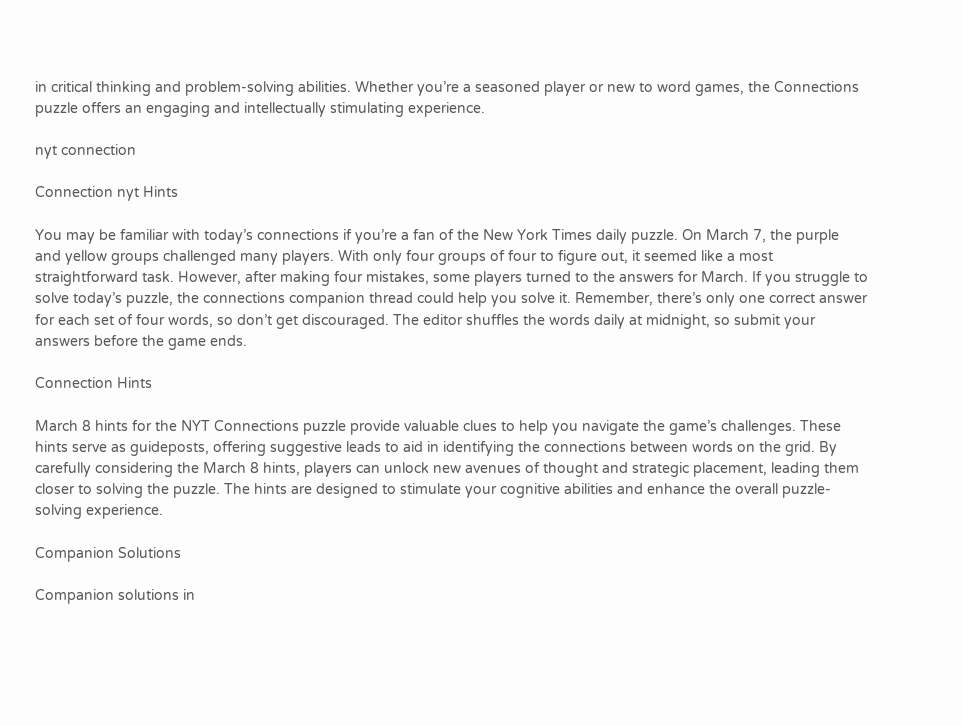in critical thinking and problem-solving abilities. Whether you’re a seasoned player or new to word games, the Connections puzzle offers an engaging and intellectually stimulating experience.

nyt connection

Connection nyt Hints

You may be familiar with today’s connections if you’re a fan of the New York Times daily puzzle. On March 7, the purple and yellow groups challenged many players. With only four groups of four to figure out, it seemed like a most straightforward task. However, after making four mistakes, some players turned to the answers for March. If you struggle to solve today’s puzzle, the connections companion thread could help you solve it. Remember, there’s only one correct answer for each set of four words, so don’t get discouraged. The editor shuffles the words daily at midnight, so submit your answers before the game ends.

Connection Hints

March 8 hints for the NYT Connections puzzle provide valuable clues to help you navigate the game’s challenges. These hints serve as guideposts, offering suggestive leads to aid in identifying the connections between words on the grid. By carefully considering the March 8 hints, players can unlock new avenues of thought and strategic placement, leading them closer to solving the puzzle. The hints are designed to stimulate your cognitive abilities and enhance the overall puzzle-solving experience.

Companion Solutions

Companion solutions in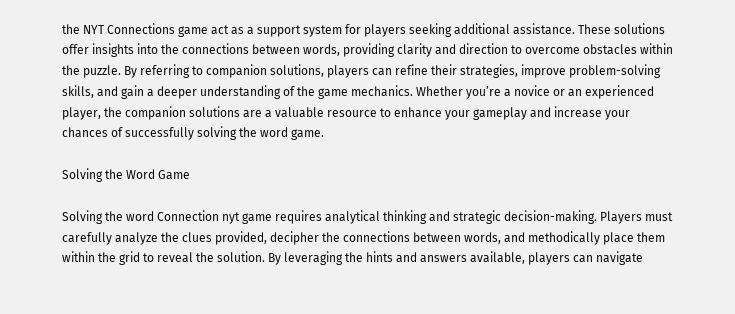the NYT Connections game act as a support system for players seeking additional assistance. These solutions offer insights into the connections between words, providing clarity and direction to overcome obstacles within the puzzle. By referring to companion solutions, players can refine their strategies, improve problem-solving skills, and gain a deeper understanding of the game mechanics. Whether you’re a novice or an experienced player, the companion solutions are a valuable resource to enhance your gameplay and increase your chances of successfully solving the word game.

Solving the Word Game

Solving the word Connection nyt game requires analytical thinking and strategic decision-making. Players must carefully analyze the clues provided, decipher the connections between words, and methodically place them within the grid to reveal the solution. By leveraging the hints and answers available, players can navigate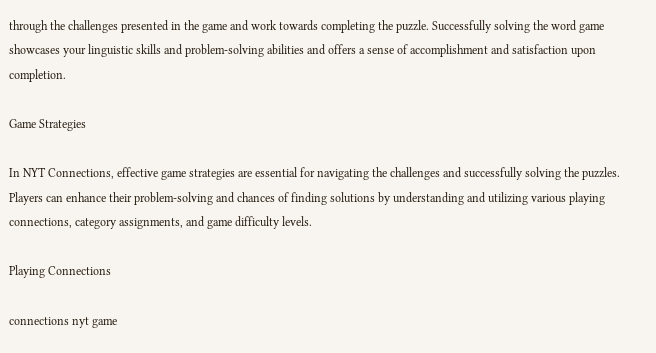through the challenges presented in the game and work towards completing the puzzle. Successfully solving the word game showcases your linguistic skills and problem-solving abilities and offers a sense of accomplishment and satisfaction upon completion.

Game Strategies

In NYT Connections, effective game strategies are essential for navigating the challenges and successfully solving the puzzles. Players can enhance their problem-solving and chances of finding solutions by understanding and utilizing various playing connections, category assignments, and game difficulty levels.

Playing Connections

connections nyt game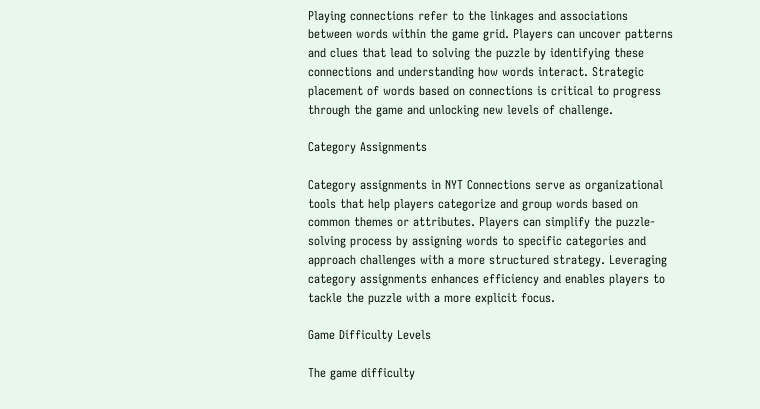Playing connections refer to the linkages and associations between words within the game grid. Players can uncover patterns and clues that lead to solving the puzzle by identifying these connections and understanding how words interact. Strategic placement of words based on connections is critical to progress through the game and unlocking new levels of challenge.

Category Assignments

Category assignments in NYT Connections serve as organizational tools that help players categorize and group words based on common themes or attributes. Players can simplify the puzzle-solving process by assigning words to specific categories and approach challenges with a more structured strategy. Leveraging category assignments enhances efficiency and enables players to tackle the puzzle with a more explicit focus.

Game Difficulty Levels

The game difficulty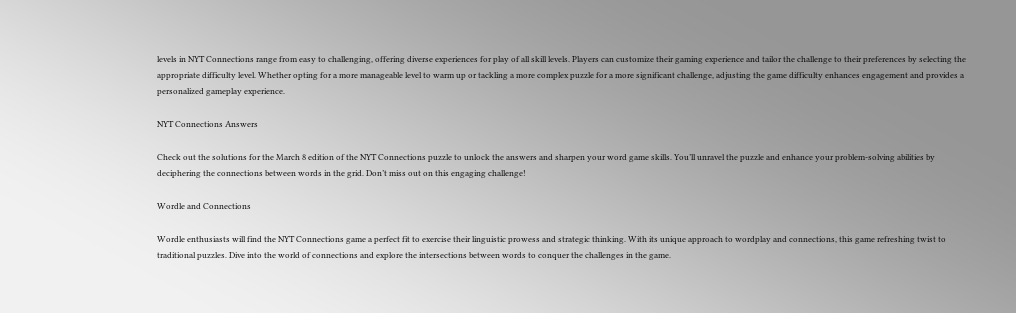levels in NYT Connections range from easy to challenging, offering diverse experiences for play of all skill levels. Players can customize their gaming experience and tailor the challenge to their preferences by selecting the appropriate difficulty level. Whether opting for a more manageable level to warm up or tackling a more complex puzzle for a more significant challenge, adjusting the game difficulty enhances engagement and provides a personalized gameplay experience.

NYT Connections Answers

Check out the solutions for the March 8 edition of the NYT Connections puzzle to unlock the answers and sharpen your word game skills. You’ll unravel the puzzle and enhance your problem-solving abilities by deciphering the connections between words in the grid. Don’t miss out on this engaging challenge!

Wordle and Connections

Wordle enthusiasts will find the NYT Connections game a perfect fit to exercise their linguistic prowess and strategic thinking. With its unique approach to wordplay and connections, this game refreshing twist to traditional puzzles. Dive into the world of connections and explore the intersections between words to conquer the challenges in the game.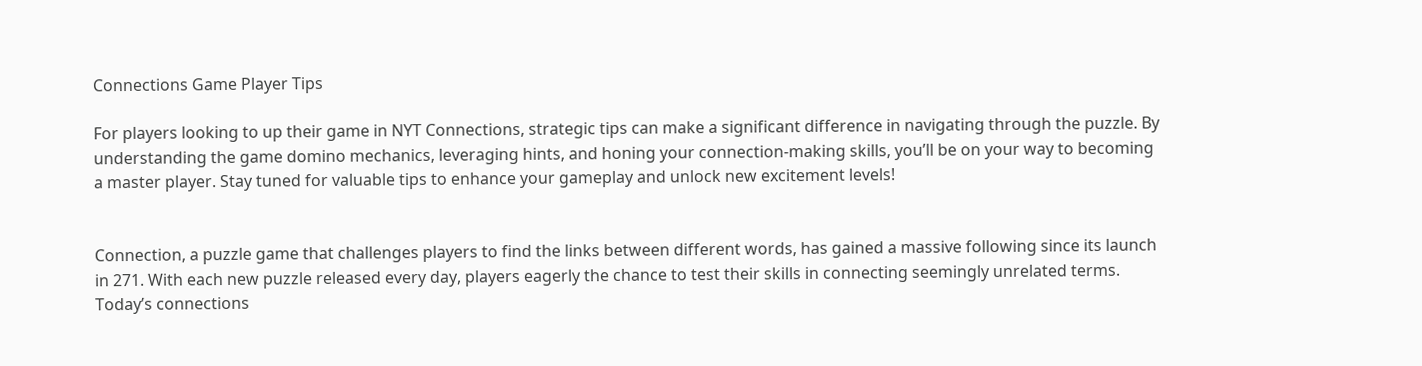Connections Game Player Tips

For players looking to up their game in NYT Connections, strategic tips can make a significant difference in navigating through the puzzle. By understanding the game domino mechanics, leveraging hints, and honing your connection-making skills, you’ll be on your way to becoming a master player. Stay tuned for valuable tips to enhance your gameplay and unlock new excitement levels!


Connection, a puzzle game that challenges players to find the links between different words, has gained a massive following since its launch in 271. With each new puzzle released every day, players eagerly the chance to test their skills in connecting seemingly unrelated terms. Today’s connections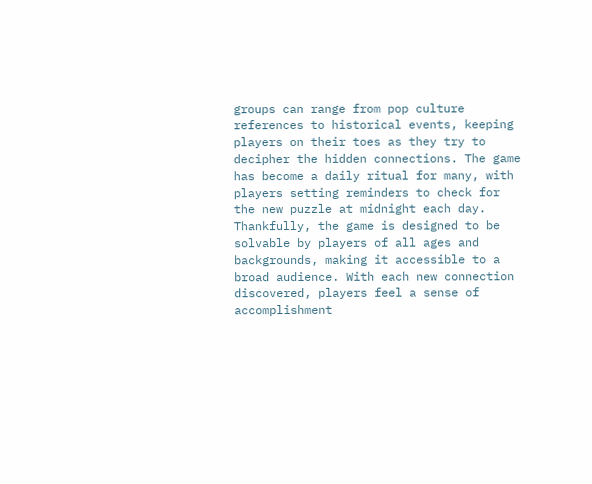groups can range from pop culture references to historical events, keeping players on their toes as they try to decipher the hidden connections. The game has become a daily ritual for many, with players setting reminders to check for the new puzzle at midnight each day. Thankfully, the game is designed to be solvable by players of all ages and backgrounds, making it accessible to a broad audience. With each new connection discovered, players feel a sense of accomplishment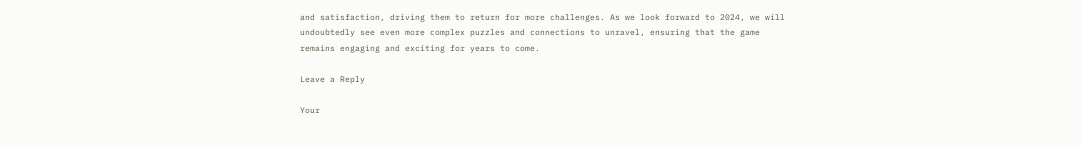and satisfaction, driving them to return for more challenges. As we look forward to 2024, we will undoubtedly see even more complex puzzles and connections to unravel, ensuring that the game remains engaging and exciting for years to come.

Leave a Reply

Your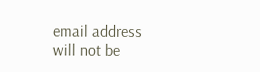email address will not be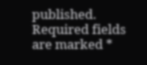published. Required fields are marked *